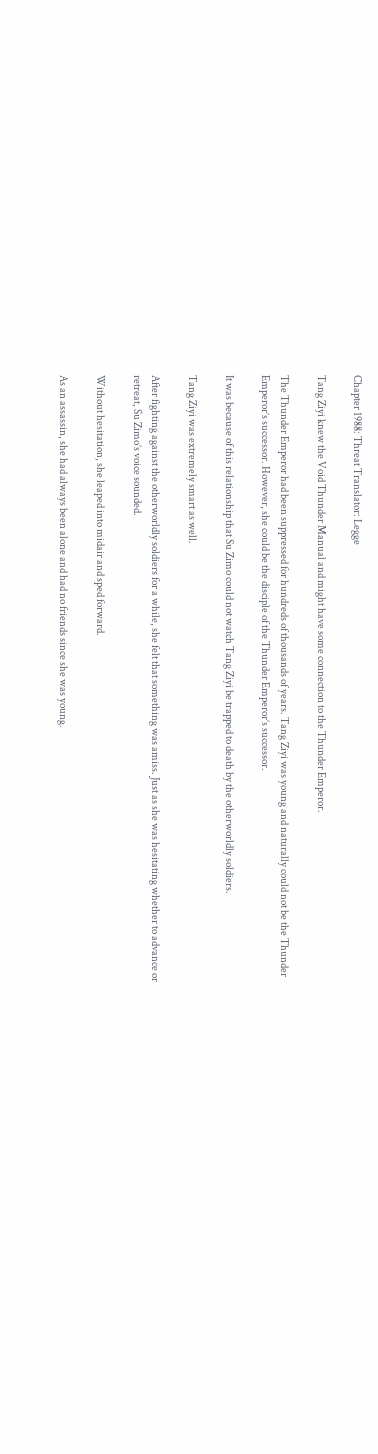Chapter 1988: Threat Translator: Legge

Tang Ziyi knew the Void Thunder Manual and might have some connection to the Thunder Emperor.

The Thunder Emperor had been suppressed for hundreds of thousands of years. Tang Ziyi was young and naturally could not be the Thunder Emperor’s successor. However, she could be the disciple of the Thunder Emperor’s successor.

It was because of this relationship that Su Zimo could not watch Tang Ziyi be trapped to death by the otherworldly soldiers.

Tang Ziyi was extremely smart as well.

After fighting against the otherworldly soldiers for a while, she felt that something was amiss. Just as she was hesitating whether to advance or retreat, Su Zimo’s voice sounded.

Without hesitation, she leaped into midair and sped forward.

As an assassin, she had always been alone and had no friends since she was young.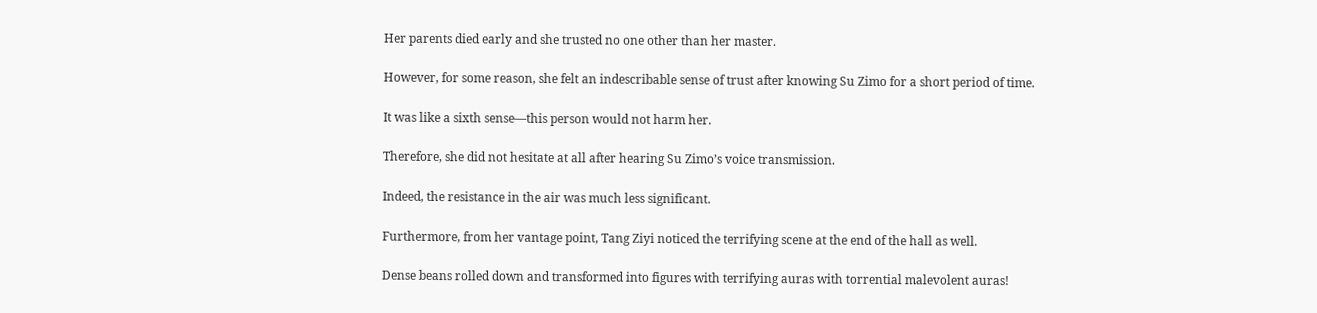Her parents died early and she trusted no one other than her master.

However, for some reason, she felt an indescribable sense of trust after knowing Su Zimo for a short period of time.

It was like a sixth sense—this person would not harm her.

Therefore, she did not hesitate at all after hearing Su Zimo’s voice transmission.

Indeed, the resistance in the air was much less significant.

Furthermore, from her vantage point, Tang Ziyi noticed the terrifying scene at the end of the hall as well.

Dense beans rolled down and transformed into figures with terrifying auras with torrential malevolent auras!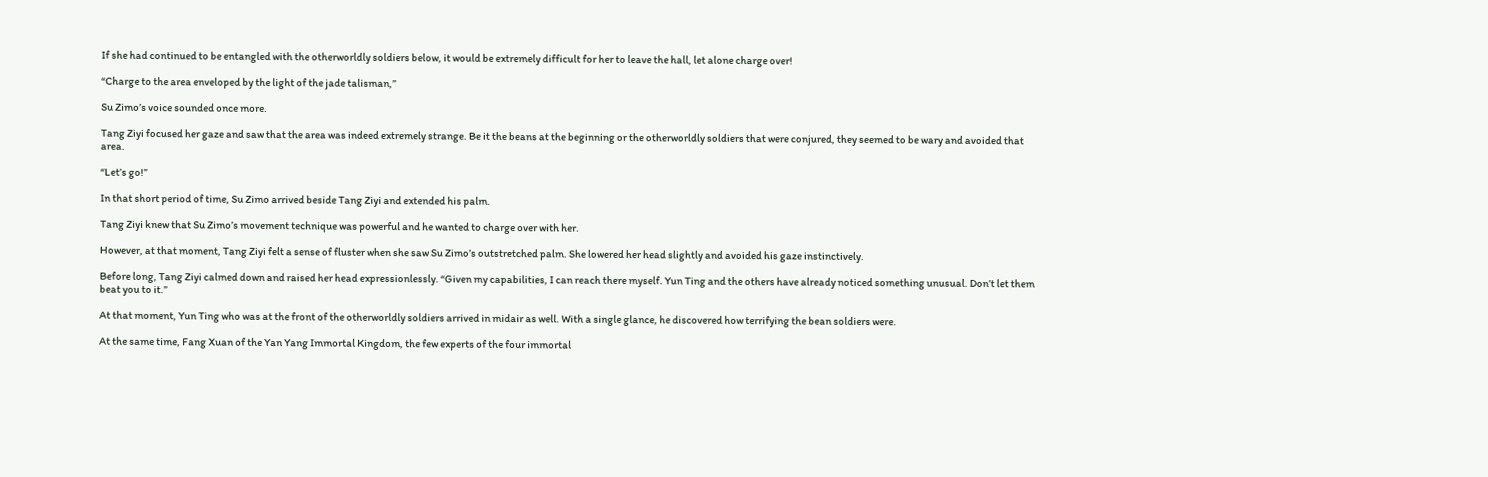If she had continued to be entangled with the otherworldly soldiers below, it would be extremely difficult for her to leave the hall, let alone charge over!

“Charge to the area enveloped by the light of the jade talisman,”

Su Zimo’s voice sounded once more.

Tang Ziyi focused her gaze and saw that the area was indeed extremely strange. Be it the beans at the beginning or the otherworldly soldiers that were conjured, they seemed to be wary and avoided that area.

“Let’s go!”

In that short period of time, Su Zimo arrived beside Tang Ziyi and extended his palm.

Tang Ziyi knew that Su Zimo’s movement technique was powerful and he wanted to charge over with her.

However, at that moment, Tang Ziyi felt a sense of fluster when she saw Su Zimo’s outstretched palm. She lowered her head slightly and avoided his gaze instinctively.

Before long, Tang Ziyi calmed down and raised her head expressionlessly. “Given my capabilities, I can reach there myself. Yun Ting and the others have already noticed something unusual. Don’t let them beat you to it.”

At that moment, Yun Ting who was at the front of the otherworldly soldiers arrived in midair as well. With a single glance, he discovered how terrifying the bean soldiers were.

At the same time, Fang Xuan of the Yan Yang Immortal Kingdom, the few experts of the four immortal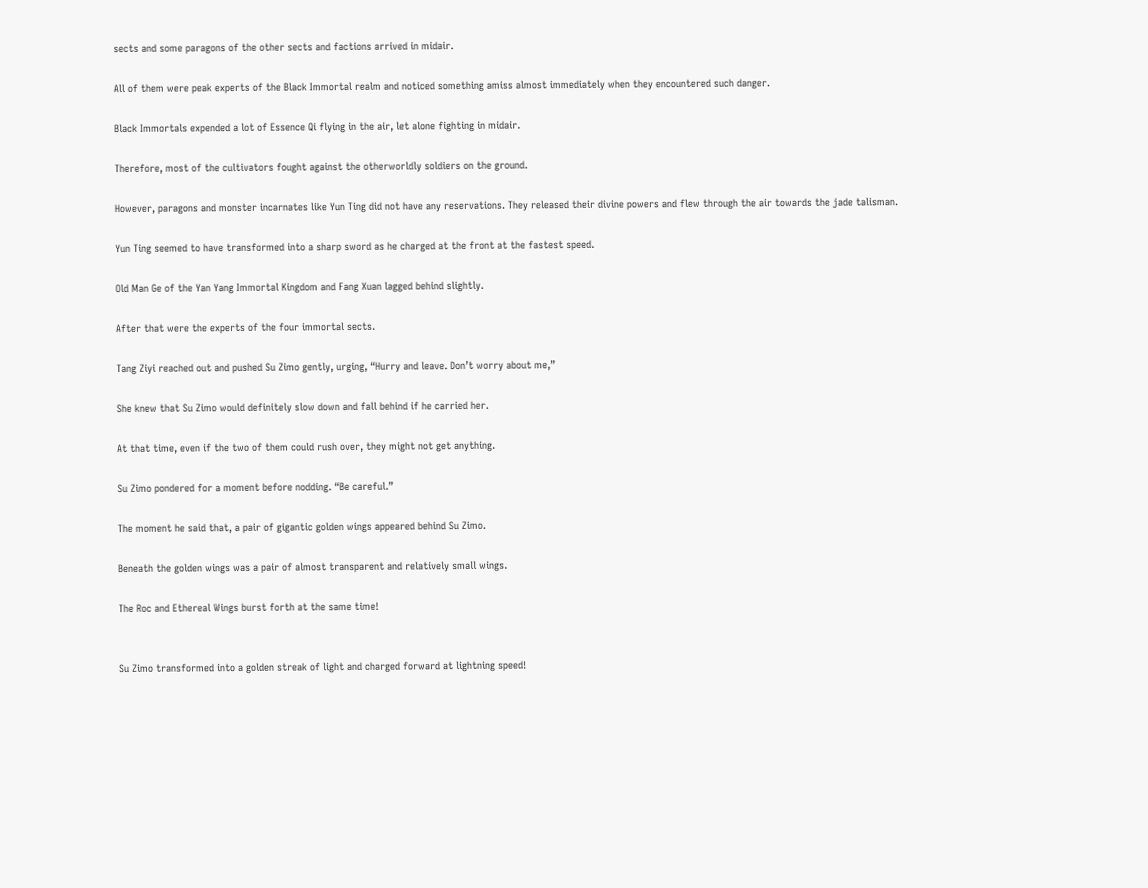sects and some paragons of the other sects and factions arrived in midair.

All of them were peak experts of the Black Immortal realm and noticed something amiss almost immediately when they encountered such danger.

Black Immortals expended a lot of Essence Qi flying in the air, let alone fighting in midair.

Therefore, most of the cultivators fought against the otherworldly soldiers on the ground.

However, paragons and monster incarnates like Yun Ting did not have any reservations. They released their divine powers and flew through the air towards the jade talisman.

Yun Ting seemed to have transformed into a sharp sword as he charged at the front at the fastest speed.

Old Man Ge of the Yan Yang Immortal Kingdom and Fang Xuan lagged behind slightly.

After that were the experts of the four immortal sects.

Tang Ziyi reached out and pushed Su Zimo gently, urging, “Hurry and leave. Don’t worry about me,”

She knew that Su Zimo would definitely slow down and fall behind if he carried her.

At that time, even if the two of them could rush over, they might not get anything.

Su Zimo pondered for a moment before nodding. “Be careful.”

The moment he said that, a pair of gigantic golden wings appeared behind Su Zimo.

Beneath the golden wings was a pair of almost transparent and relatively small wings.

The Roc and Ethereal Wings burst forth at the same time!


Su Zimo transformed into a golden streak of light and charged forward at lightning speed!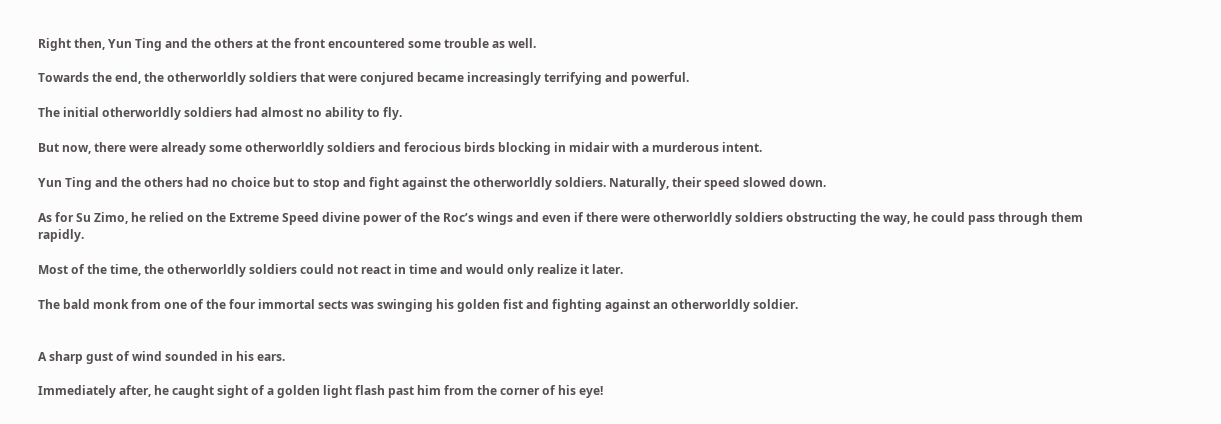Right then, Yun Ting and the others at the front encountered some trouble as well.

Towards the end, the otherworldly soldiers that were conjured became increasingly terrifying and powerful.

The initial otherworldly soldiers had almost no ability to fly.

But now, there were already some otherworldly soldiers and ferocious birds blocking in midair with a murderous intent.

Yun Ting and the others had no choice but to stop and fight against the otherworldly soldiers. Naturally, their speed slowed down.

As for Su Zimo, he relied on the Extreme Speed divine power of the Roc’s wings and even if there were otherworldly soldiers obstructing the way, he could pass through them rapidly.

Most of the time, the otherworldly soldiers could not react in time and would only realize it later.

The bald monk from one of the four immortal sects was swinging his golden fist and fighting against an otherworldly soldier.


A sharp gust of wind sounded in his ears.

Immediately after, he caught sight of a golden light flash past him from the corner of his eye!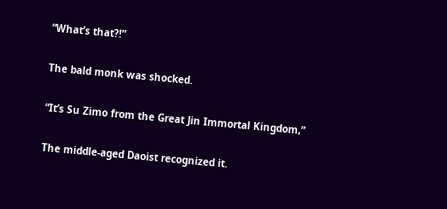“What’s that?!”

The bald monk was shocked.

“It’s Su Zimo from the Great Jin Immortal Kingdom,”

The middle-aged Daoist recognized it.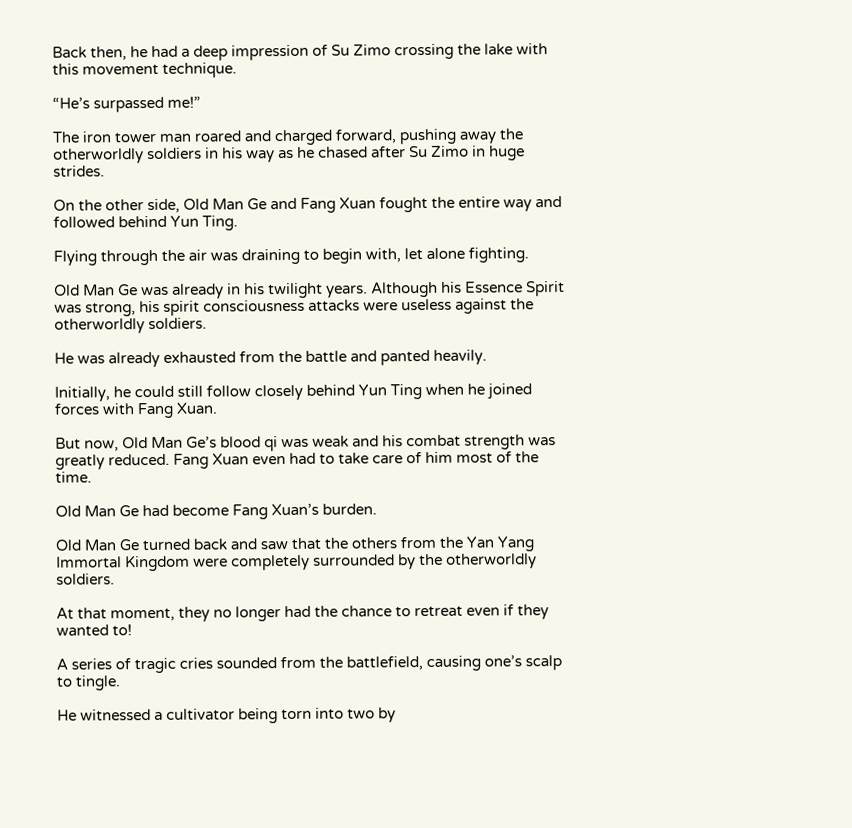Back then, he had a deep impression of Su Zimo crossing the lake with this movement technique.

“He’s surpassed me!”

The iron tower man roared and charged forward, pushing away the otherworldly soldiers in his way as he chased after Su Zimo in huge strides.

On the other side, Old Man Ge and Fang Xuan fought the entire way and followed behind Yun Ting.

Flying through the air was draining to begin with, let alone fighting.

Old Man Ge was already in his twilight years. Although his Essence Spirit was strong, his spirit consciousness attacks were useless against the otherworldly soldiers.

He was already exhausted from the battle and panted heavily.

Initially, he could still follow closely behind Yun Ting when he joined forces with Fang Xuan.

But now, Old Man Ge’s blood qi was weak and his combat strength was greatly reduced. Fang Xuan even had to take care of him most of the time.

Old Man Ge had become Fang Xuan’s burden.

Old Man Ge turned back and saw that the others from the Yan Yang Immortal Kingdom were completely surrounded by the otherworldly soldiers.

At that moment, they no longer had the chance to retreat even if they wanted to!

A series of tragic cries sounded from the battlefield, causing one’s scalp to tingle.

He witnessed a cultivator being torn into two by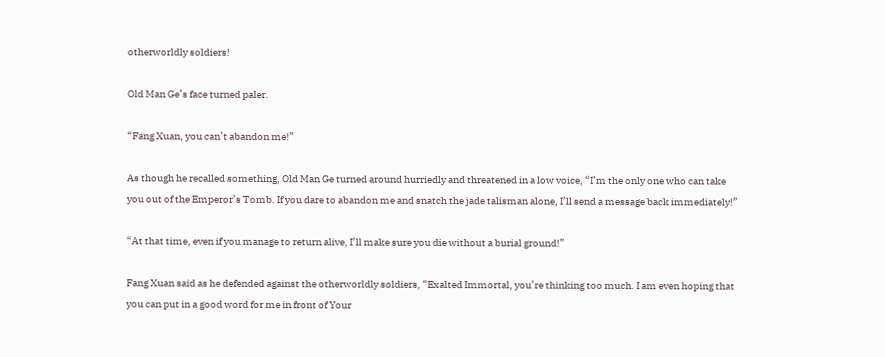otherworldly soldiers!

Old Man Ge’s face turned paler.

“Fang Xuan, you can’t abandon me!”

As though he recalled something, Old Man Ge turned around hurriedly and threatened in a low voice, “I’m the only one who can take you out of the Emperor’s Tomb. If you dare to abandon me and snatch the jade talisman alone, I’ll send a message back immediately!”

“At that time, even if you manage to return alive, I’ll make sure you die without a burial ground!”

Fang Xuan said as he defended against the otherworldly soldiers, “Exalted Immortal, you’re thinking too much. I am even hoping that you can put in a good word for me in front of Your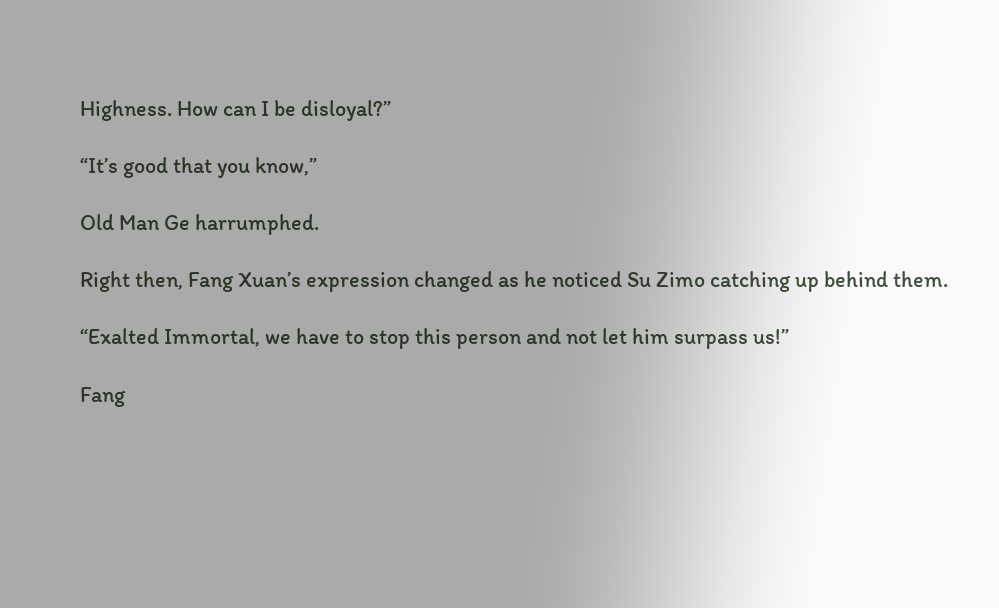Highness. How can I be disloyal?”

“It’s good that you know,”

Old Man Ge harrumphed.

Right then, Fang Xuan’s expression changed as he noticed Su Zimo catching up behind them.

“Exalted Immortal, we have to stop this person and not let him surpass us!”

Fang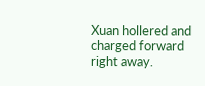Xuan hollered and charged forward right away.